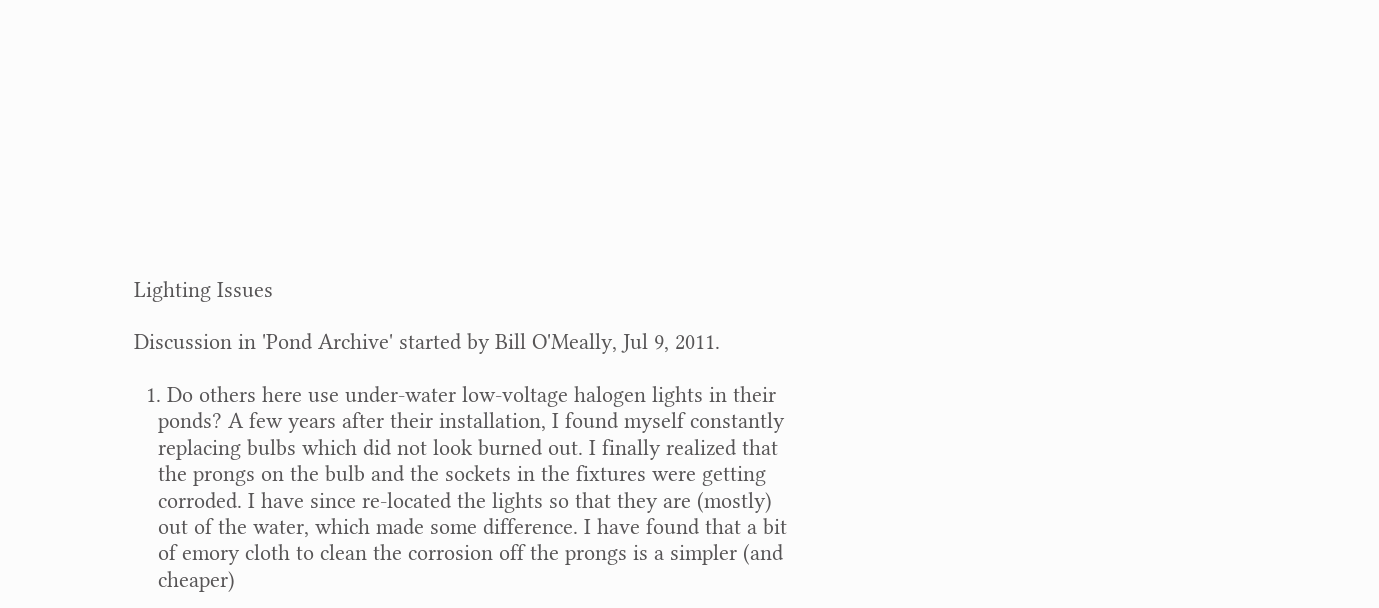Lighting Issues

Discussion in 'Pond Archive' started by Bill O'Meally, Jul 9, 2011.

  1. Do others here use under-water low-voltage halogen lights in their
    ponds? A few years after their installation, I found myself constantly
    replacing bulbs which did not look burned out. I finally realized that
    the prongs on the bulb and the sockets in the fixtures were getting
    corroded. I have since re-located the lights so that they are (mostly)
    out of the water, which made some difference. I have found that a bit
    of emory cloth to clean the corrosion off the prongs is a simpler (and
    cheaper)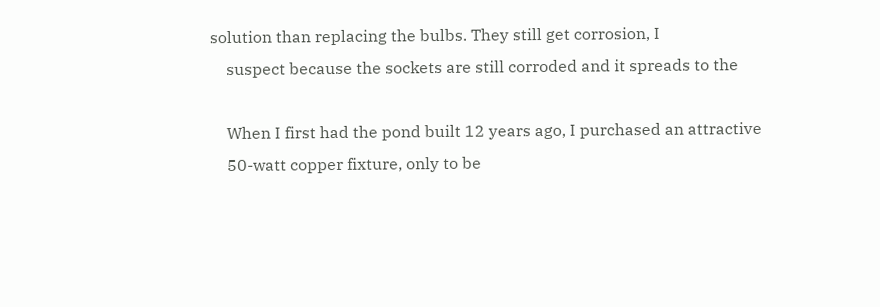solution than replacing the bulbs. They still get corrosion, I
    suspect because the sockets are still corroded and it spreads to the

    When I first had the pond built 12 years ago, I purchased an attractive
    50-watt copper fixture, only to be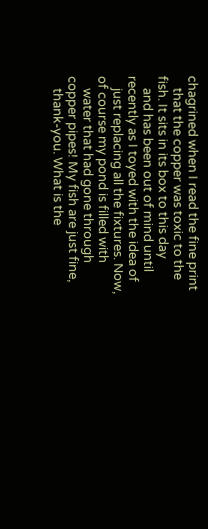chagrined when I read the fine print
    that the copper was toxic to the fish. It sits in its box to this day
    and has been out of mind until recently as I toyed with the idea of
    just replacing all the fixtures. Now, of course my pond is filled with
    water that had gone through copper pipes! My fish are just fine,
    thank-you. What is the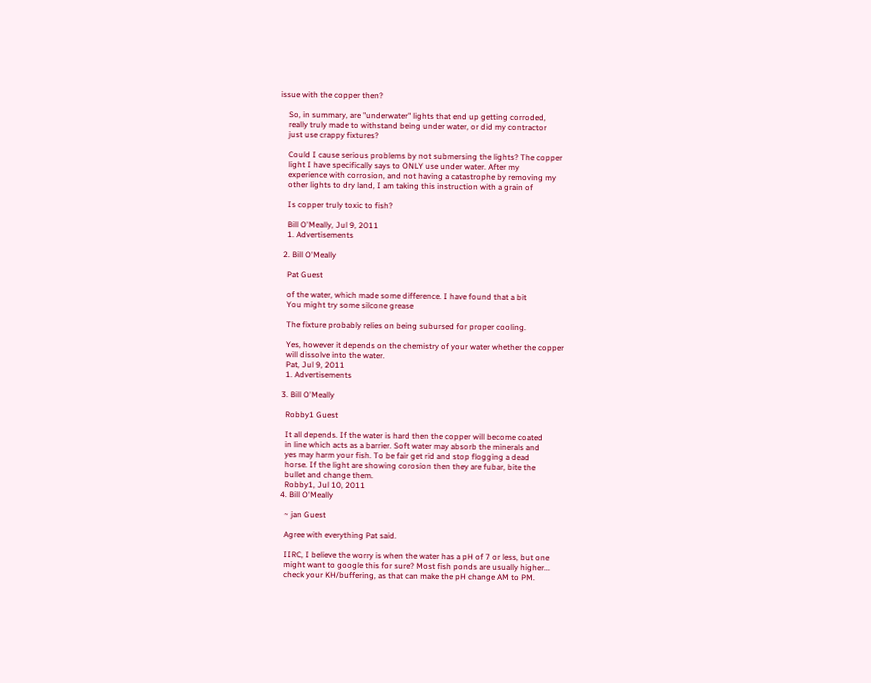issue with the copper then?

    So, in summary, are "underwater" lights that end up getting corroded,
    really truly made to withstand being under water, or did my contractor
    just use crappy fixtures?

    Could I cause serious problems by not submersing the lights? The copper
    light I have specifically says to ONLY use under water. After my
    experience with corrosion, and not having a catastrophe by removing my
    other lights to dry land, I am taking this instruction with a grain of

    Is copper truly toxic to fish?

    Bill O'Meally, Jul 9, 2011
    1. Advertisements

  2. Bill O'Meally

    Pat Guest

    of the water, which made some difference. I have found that a bit
    You might try some silcone grease

    The fixture probably relies on being subursed for proper cooling.

    Yes, however it depends on the chemistry of your water whether the copper
    will dissolve into the water.
    Pat, Jul 9, 2011
    1. Advertisements

  3. Bill O'Meally

    Robby1 Guest

    It all depends. If the water is hard then the copper will become coated
    in line which acts as a barrier. Soft water may absorb the minerals and
    yes may harm your fish. To be fair get rid and stop flogging a dead
    horse. If the light are showing corosion then they are fubar, bite the
    bullet and change them.
    Robby1, Jul 10, 2011
  4. Bill O'Meally

    ~ jan Guest

    Agree with everything Pat said.

    IIRC, I believe the worry is when the water has a pH of 7 or less, but one
    might want to google this for sure? Most fish ponds are usually higher...
    check your KH/buffering, as that can make the pH change AM to PM.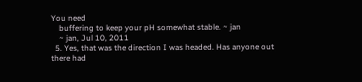You need
    buffering to keep your pH somewhat stable. ~ jan
    ~ jan, Jul 10, 2011
  5. Yes, that was the direction I was headed. Has anyone out there had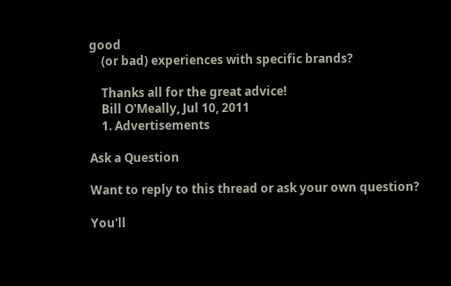good
    (or bad) experiences with specific brands?

    Thanks all for the great advice!
    Bill O'Meally, Jul 10, 2011
    1. Advertisements

Ask a Question

Want to reply to this thread or ask your own question?

You'll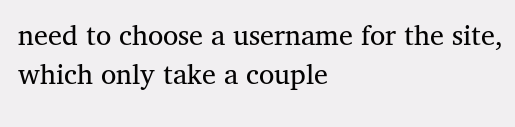need to choose a username for the site, which only take a couple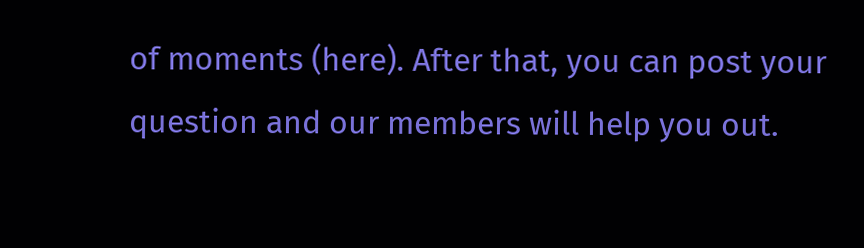of moments (here). After that, you can post your question and our members will help you out.